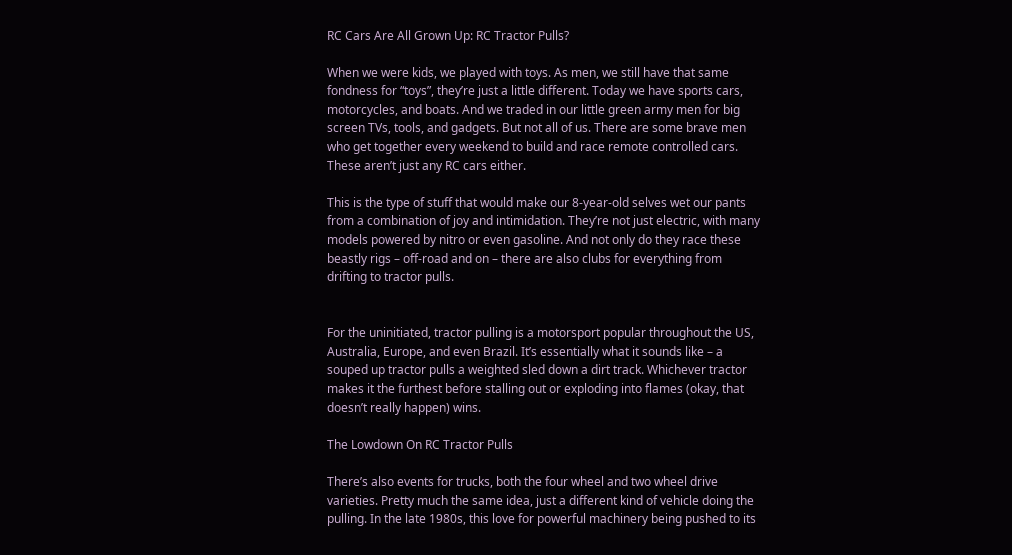RC Cars Are All Grown Up: RC Tractor Pulls?

When we were kids, we played with toys. As men, we still have that same fondness for “toys”, they’re just a little different. Today we have sports cars, motorcycles, and boats. And we traded in our little green army men for big screen TVs, tools, and gadgets. But not all of us. There are some brave men who get together every weekend to build and race remote controlled cars. These aren’t just any RC cars either.

This is the type of stuff that would make our 8-year-old selves wet our pants from a combination of joy and intimidation. They’re not just electric, with many models powered by nitro or even gasoline. And not only do they race these beastly rigs – off-road and on – there are also clubs for everything from drifting to tractor pulls.


For the uninitiated, tractor pulling is a motorsport popular throughout the US, Australia, Europe, and even Brazil. It’s essentially what it sounds like – a souped up tractor pulls a weighted sled down a dirt track. Whichever tractor makes it the furthest before stalling out or exploding into flames (okay, that doesn’t really happen) wins.

The Lowdown On RC Tractor Pulls

There’s also events for trucks, both the four wheel and two wheel drive varieties. Pretty much the same idea, just a different kind of vehicle doing the pulling. In the late 1980s, this love for powerful machinery being pushed to its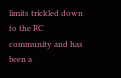limits trickled down to the RC community and has been a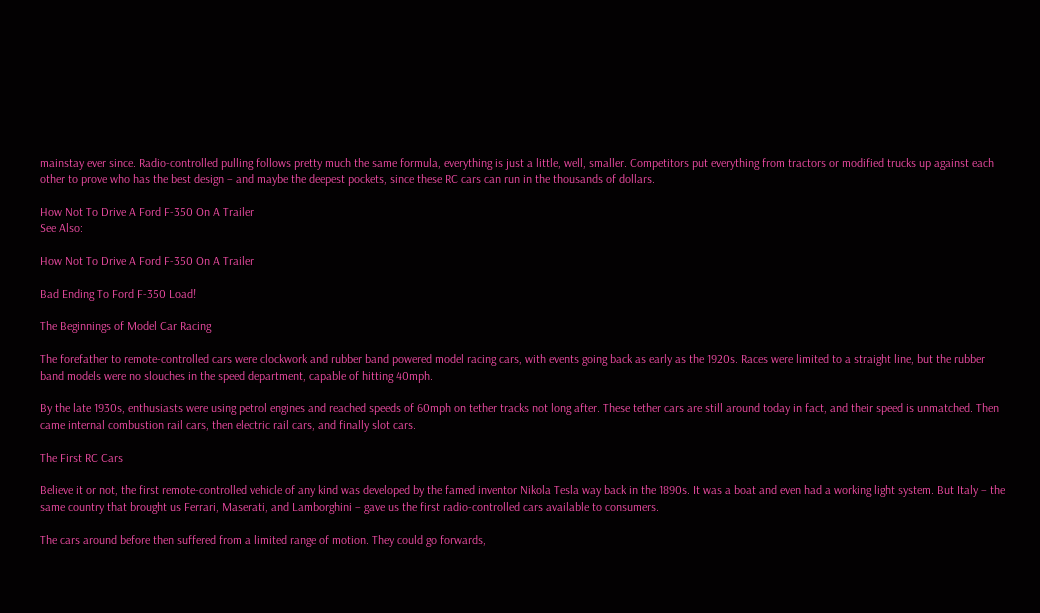mainstay ever since. Radio-controlled pulling follows pretty much the same formula, everything is just a little, well, smaller. Competitors put everything from tractors or modified trucks up against each other to prove who has the best design – and maybe the deepest pockets, since these RC cars can run in the thousands of dollars.

How Not To Drive A Ford F-350 On A Trailer
See Also:

How Not To Drive A Ford F-350 On A Trailer

Bad Ending To Ford F-350 Load!

The Beginnings of Model Car Racing

The forefather to remote-controlled cars were clockwork and rubber band powered model racing cars, with events going back as early as the 1920s. Races were limited to a straight line, but the rubber band models were no slouches in the speed department, capable of hitting 40mph.

By the late 1930s, enthusiasts were using petrol engines and reached speeds of 60mph on tether tracks not long after. These tether cars are still around today in fact, and their speed is unmatched. Then came internal combustion rail cars, then electric rail cars, and finally slot cars.

The First RC Cars

Believe it or not, the first remote-controlled vehicle of any kind was developed by the famed inventor Nikola Tesla way back in the 1890s. It was a boat and even had a working light system. But Italy – the same country that brought us Ferrari, Maserati, and Lamborghini – gave us the first radio-controlled cars available to consumers.

The cars around before then suffered from a limited range of motion. They could go forwards,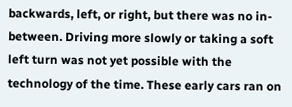backwards, left, or right, but there was no in-between. Driving more slowly or taking a soft left turn was not yet possible with the technology of the time. These early cars ran on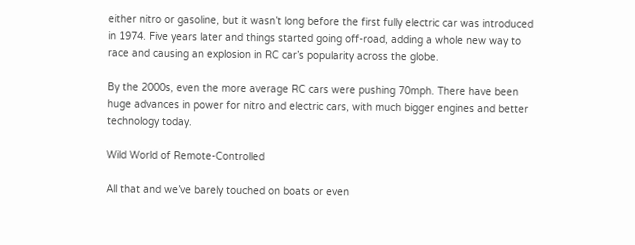either nitro or gasoline, but it wasn’t long before the first fully electric car was introduced in 1974. Five years later and things started going off-road, adding a whole new way to race and causing an explosion in RC car’s popularity across the globe.

By the 2000s, even the more average RC cars were pushing 70mph. There have been huge advances in power for nitro and electric cars, with much bigger engines and better technology today.

Wild World of Remote-Controlled

All that and we’ve barely touched on boats or even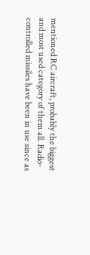mentioned RC aircraft, probably the biggest and most used category of them all. Radio-controlled missiles have been in use since as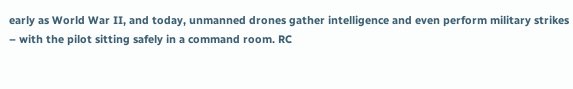early as World War II, and today, unmanned drones gather intelligence and even perform military strikes – with the pilot sitting safely in a command room. RC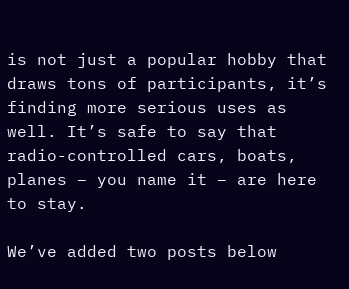is not just a popular hobby that draws tons of participants, it’s finding more serious uses as well. It’s safe to say that radio-controlled cars, boats, planes – you name it – are here to stay.

We’ve added two posts below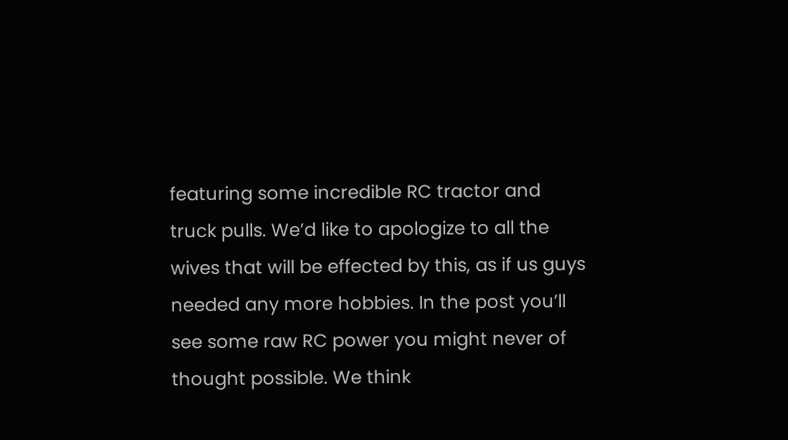featuring some incredible RC tractor and truck pulls. We’d like to apologize to all the wives that will be effected by this, as if us guys needed any more hobbies. In the post you’ll see some raw RC power you might never of thought possible. We think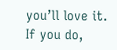you’ll love it. If you do,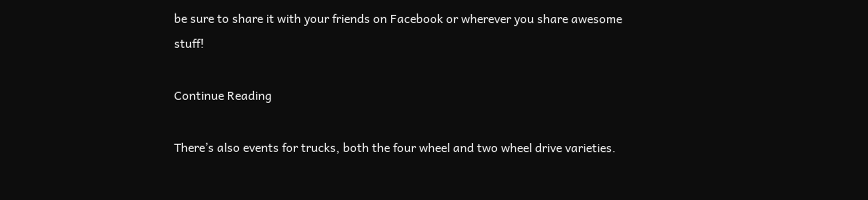be sure to share it with your friends on Facebook or wherever you share awesome stuff!

Continue Reading

There’s also events for trucks, both the four wheel and two wheel drive varieties.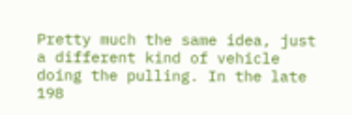Pretty much the same idea, just a different kind of vehicle doing the pulling. In the late 198